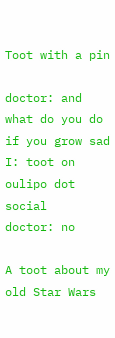Toot with a pin

doctor: and what do you do if you grow sad
I: toot on oulipo dot social
doctor: no

A toot about my old Star Wars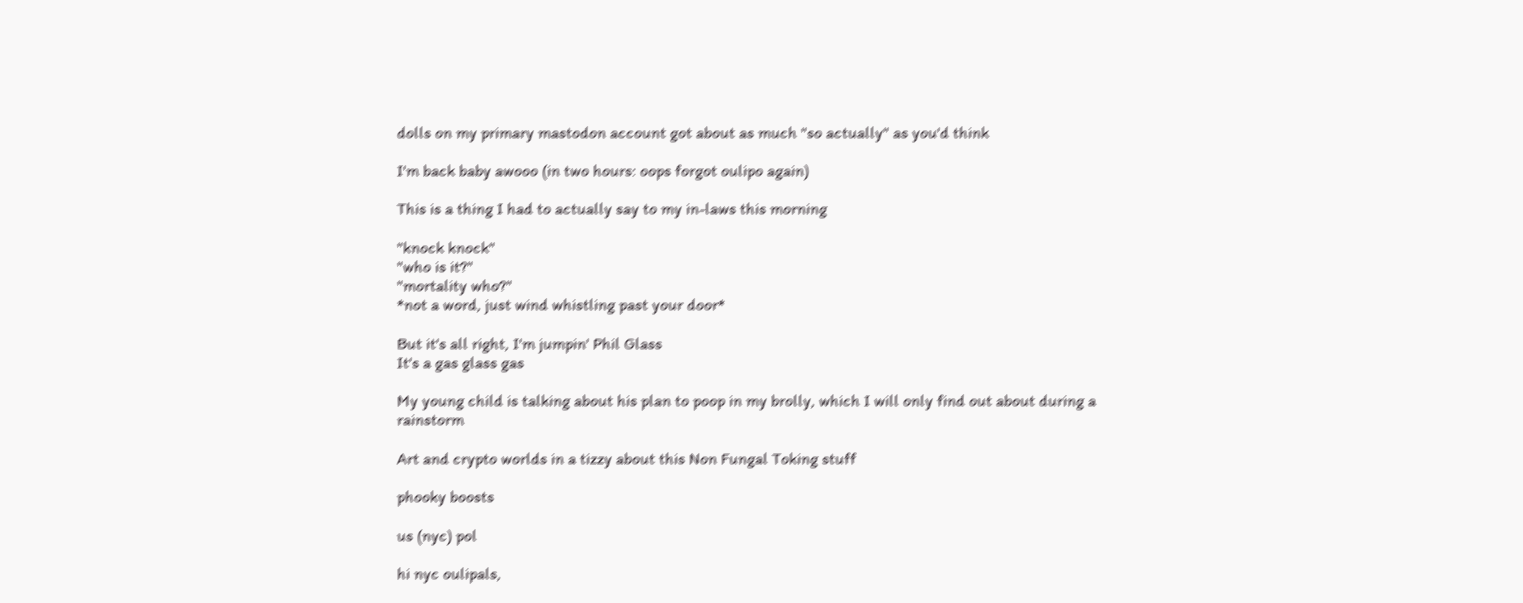dolls on my primary mastodon account got about as much "so actually" as you'd think

I'm back baby awooo (in two hours: oops forgot oulipo again)

This is a thing I had to actually say to my in-laws this morning

"knock knock"
"who is it?"
"mortality who?"
*not a word, just wind whistling past your door*

But it's all right, I'm jumpin' Phil Glass
It's a gas glass gas

My young child is talking about his plan to poop in my brolly, which I will only find out about during a rainstorm

Art and crypto worlds in a tizzy about this Non Fungal Toking stuff

phooky boosts

us (nyc) pol

hi nyc oulipals,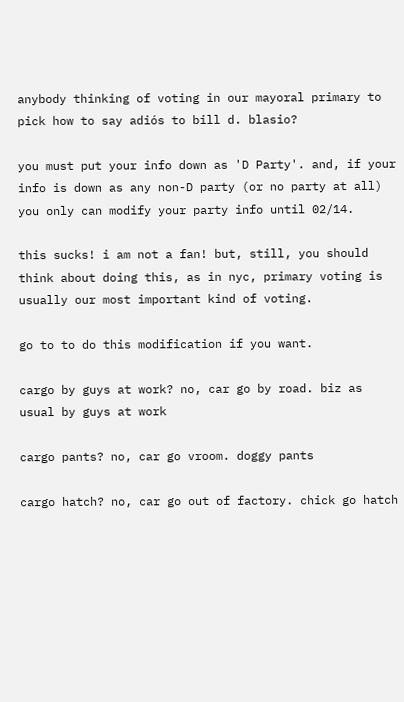anybody thinking of voting in our mayoral primary to pick how to say adiós to bill d. blasio?

you must put your info down as 'D Party'. and, if your info is down as any non-D party (or no party at all) you only can modify your party info until 02/14.

this sucks! i am not a fan! but, still, you should think about doing this, as in nyc, primary voting is usually our most important kind of voting.

go to to do this modification if you want.

cargo by guys at work? no, car go by road. biz as usual by guys at work

cargo pants? no, car go vroom. doggy pants

cargo hatch? no, car go out of factory. chick go hatch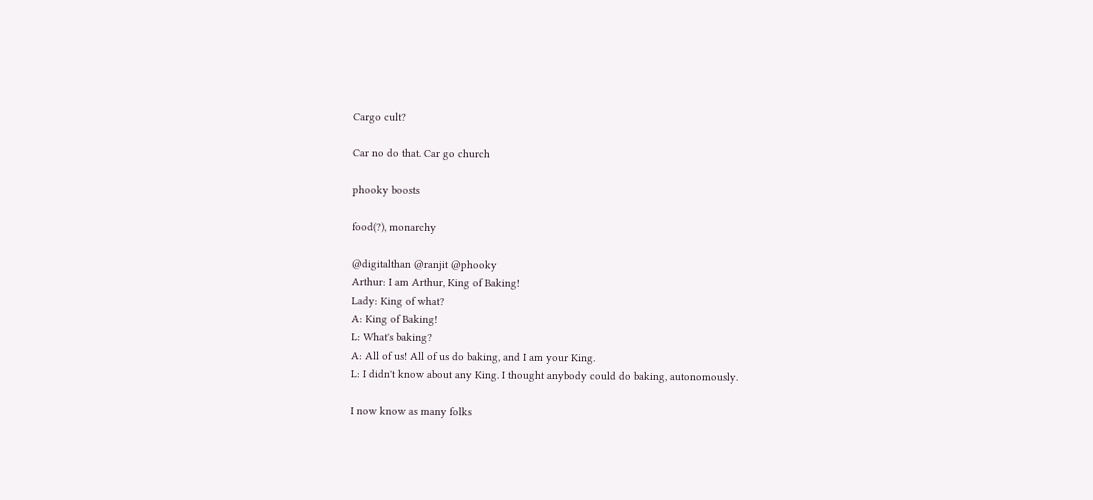Cargo cult?

Car no do that. Car go church

phooky boosts

food(?), monarchy

@digitalthan @ranjit @phooky
Arthur: I am Arthur, King of Baking!
Lady: King of what?
A: King of Baking!
L: What's baking?
A: All of us! All of us do baking, and I am your King.
L: I didn't know about any King. I thought anybody could do baking, autonomously.

I now know as many folks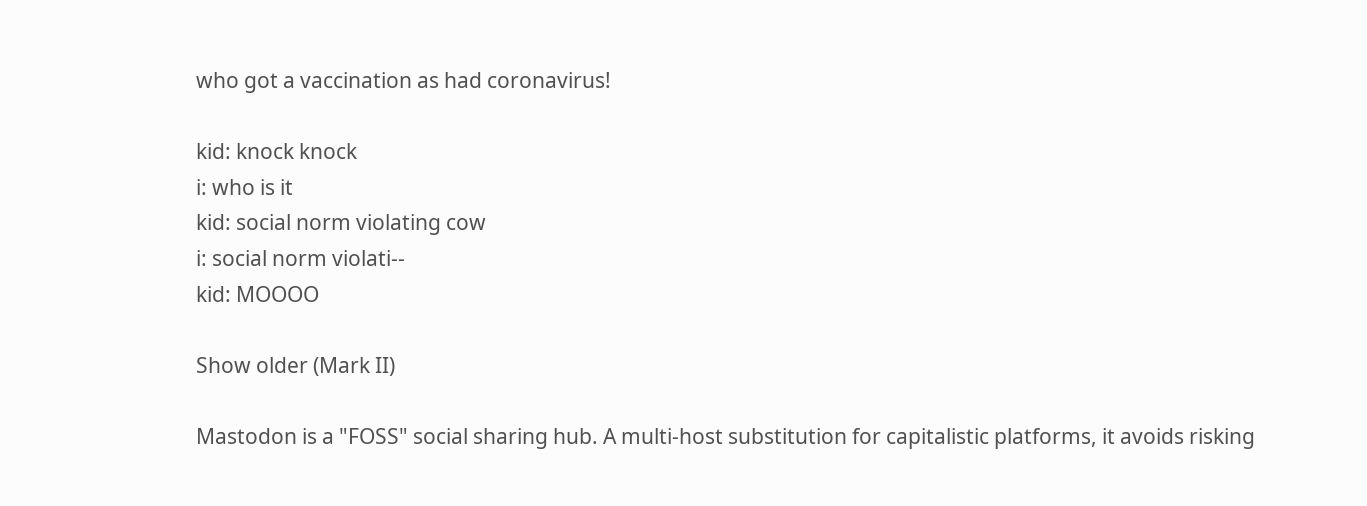who got a vaccination as had coronavirus!

kid: knock knock
i: who is it
kid: social norm violating cow
i: social norm violati--
kid: MOOOO

Show older (Mark II)

Mastodon is a "FOSS" social sharing hub. A multi-host substitution for capitalistic platforms, it avoids risking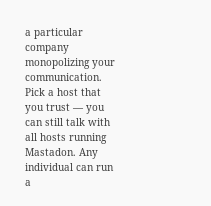a particular company monopolizing your communication. Pick a host that you trust — you can still talk with all hosts running Mastadon. Any individual can run a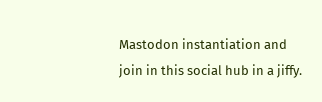Mastodon instantiation and join in this social hub in a jiffy.